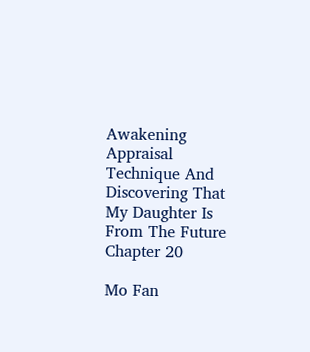Awakening Appraisal Technique And Discovering That My Daughter Is From The Future Chapter 20

Mo Fan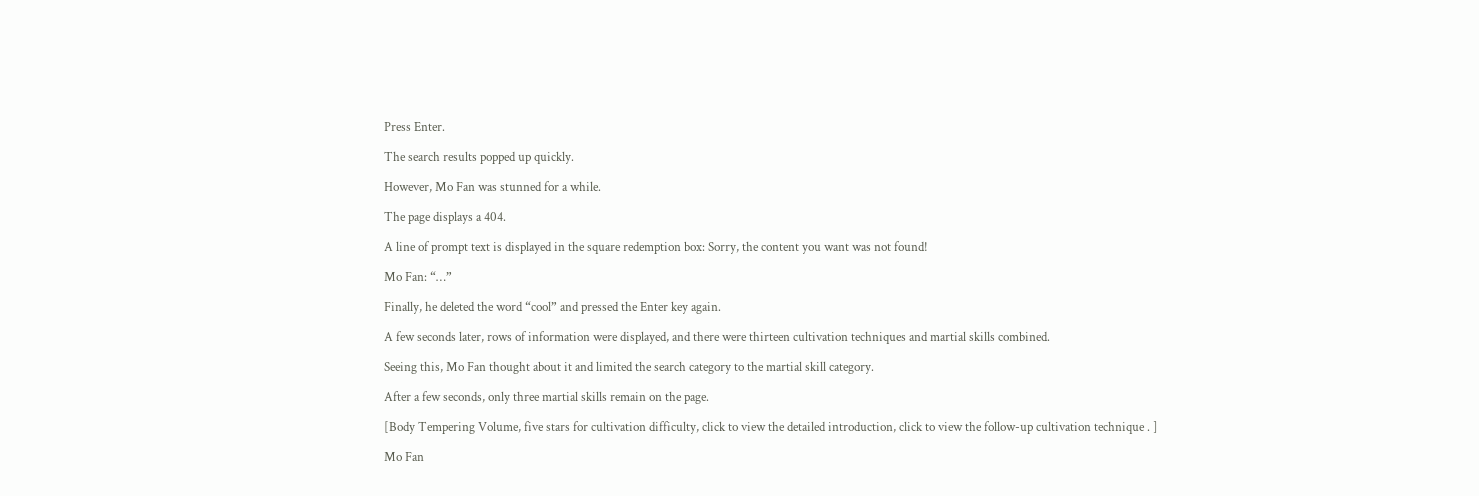Press Enter.

The search results popped up quickly.

However, Mo Fan was stunned for a while.

The page displays a 404.

A line of prompt text is displayed in the square redemption box: Sorry, the content you want was not found!

Mo Fan: “…”

Finally, he deleted the word “cool” and pressed the Enter key again.

A few seconds later, rows of information were displayed, and there were thirteen cultivation techniques and martial skills combined.

Seeing this, Mo Fan thought about it and limited the search category to the martial skill category.

After a few seconds, only three martial skills remain on the page.

[Body Tempering Volume, five stars for cultivation difficulty, click to view the detailed introduction, click to view the follow-up cultivation technique . ]

Mo Fan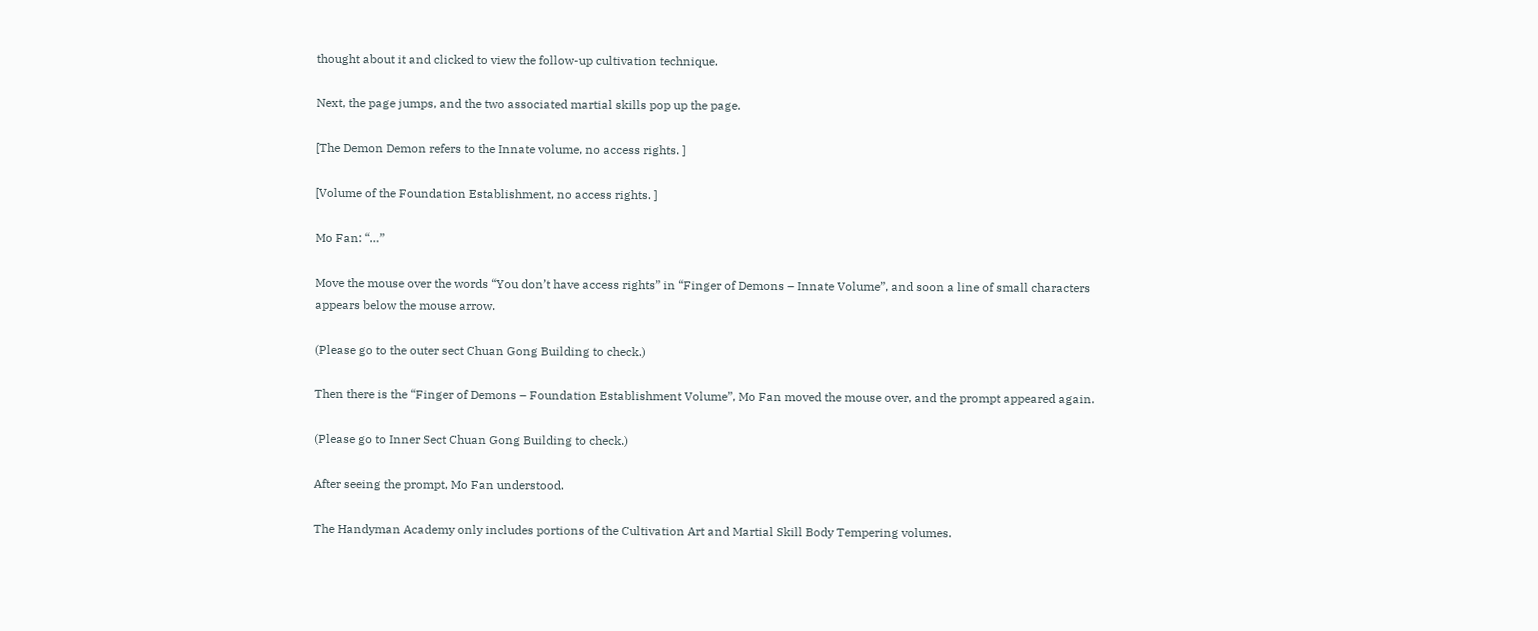thought about it and clicked to view the follow-up cultivation technique.

Next, the page jumps, and the two associated martial skills pop up the page.

[The Demon Demon refers to the Innate volume, no access rights. ]

[Volume of the Foundation Establishment, no access rights. ]

Mo Fan: “…”

Move the mouse over the words “You don’t have access rights” in “Finger of Demons – Innate Volume”, and soon a line of small characters appears below the mouse arrow.

(Please go to the outer sect Chuan Gong Building to check.)

Then there is the “Finger of Demons – Foundation Establishment Volume”, Mo Fan moved the mouse over, and the prompt appeared again.

(Please go to Inner Sect Chuan Gong Building to check.)

After seeing the prompt, Mo Fan understood.

The Handyman Academy only includes portions of the Cultivation Art and Martial Skill Body Tempering volumes.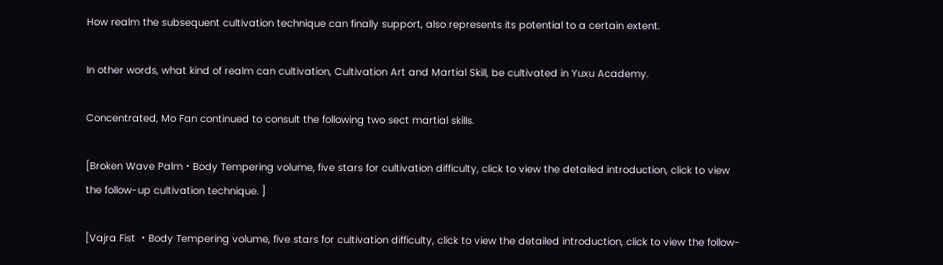How realm the subsequent cultivation technique can finally support, also represents its potential to a certain extent.

In other words, what kind of realm can cultivation, Cultivation Art and Martial Skill, be cultivated in Yuxu Academy.

Concentrated, Mo Fan continued to consult the following two sect martial skills.

[Broken Wave Palm・Body Tempering volume, five stars for cultivation difficulty, click to view the detailed introduction, click to view the follow-up cultivation technique. ]

[Vajra Fist ・Body Tempering volume, five stars for cultivation difficulty, click to view the detailed introduction, click to view the follow-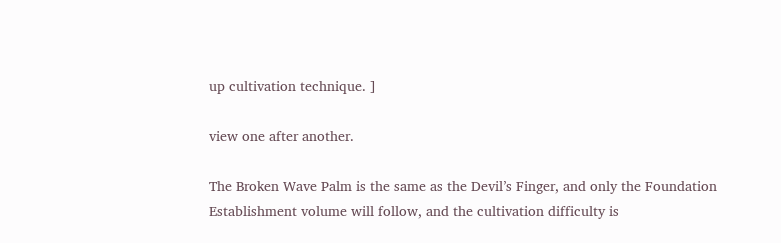up cultivation technique. ]

view one after another.

The Broken Wave Palm is the same as the Devil’s Finger, and only the Foundation Establishment volume will follow, and the cultivation difficulty is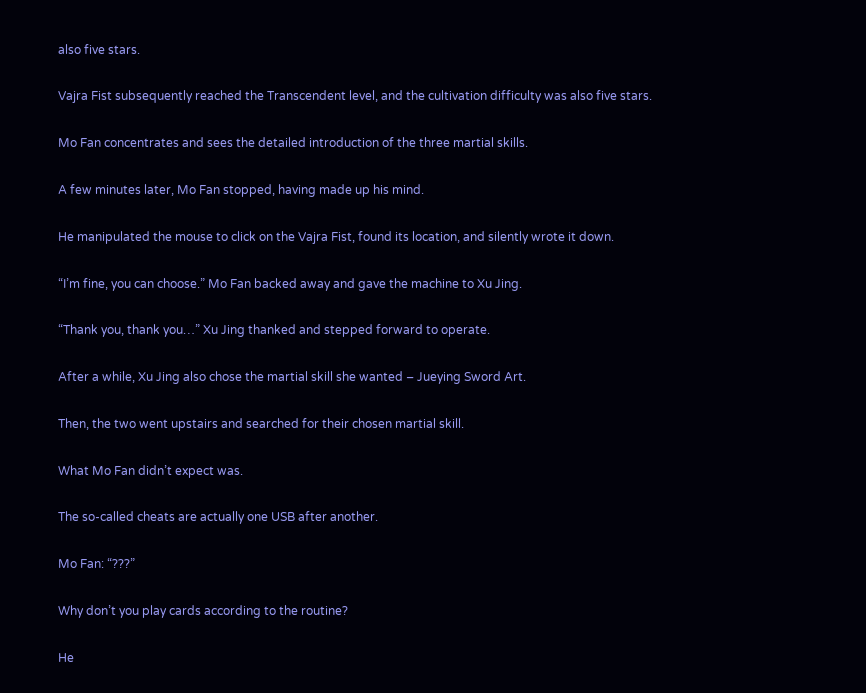also five stars.

Vajra Fist subsequently reached the Transcendent level, and the cultivation difficulty was also five stars.

Mo Fan concentrates and sees the detailed introduction of the three martial skills.

A few minutes later, Mo Fan stopped, having made up his mind.

He manipulated the mouse to click on the Vajra Fist, found its location, and silently wrote it down.

“I’m fine, you can choose.” Mo Fan backed away and gave the machine to Xu Jing.

“Thank you, thank you…” Xu Jing thanked and stepped forward to operate.

After a while, Xu Jing also chose the martial skill she wanted – Jueying Sword Art.

Then, the two went upstairs and searched for their chosen martial skill.

What Mo Fan didn’t expect was.

The so-called cheats are actually one USB after another.

Mo Fan: “???”

Why don’t you play cards according to the routine?

He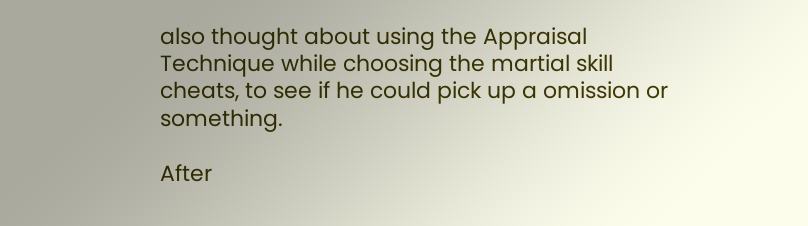also thought about using the Appraisal Technique while choosing the martial skill cheats, to see if he could pick up a omission or something.

After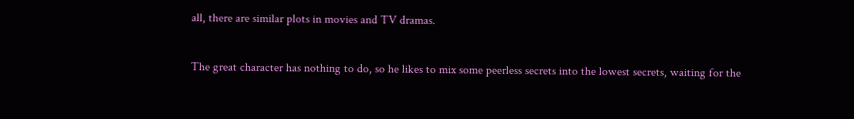all, there are similar plots in movies and TV dramas.

The great character has nothing to do, so he likes to mix some peerless secrets into the lowest secrets, waiting for the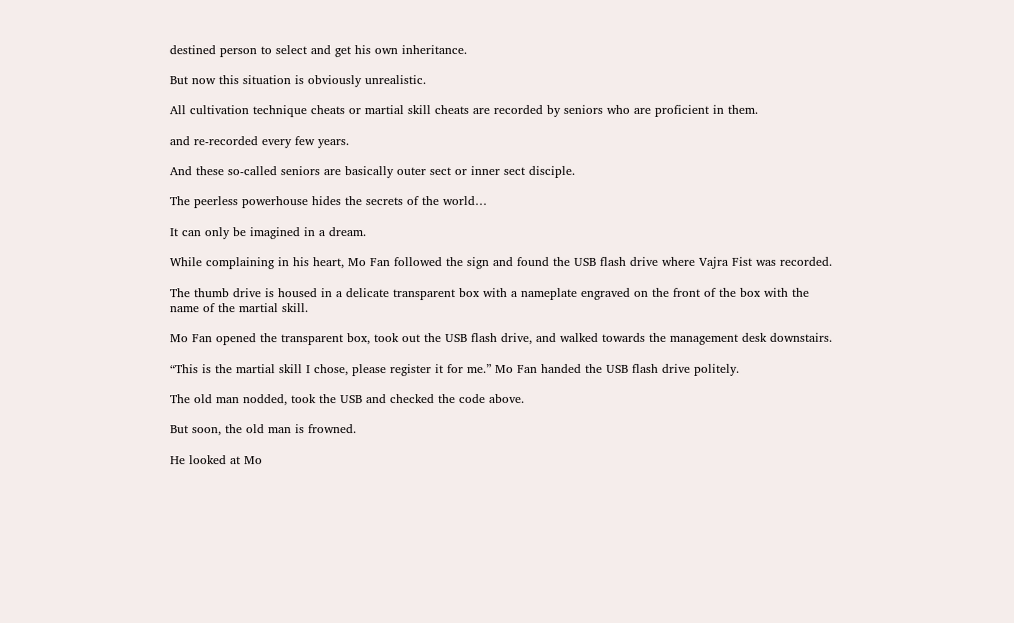destined person to select and get his own inheritance.

But now this situation is obviously unrealistic.

All cultivation technique cheats or martial skill cheats are recorded by seniors who are proficient in them.

and re-recorded every few years.

And these so-called seniors are basically outer sect or inner sect disciple.

The peerless powerhouse hides the secrets of the world…

It can only be imagined in a dream.

While complaining in his heart, Mo Fan followed the sign and found the USB flash drive where Vajra Fist was recorded.

The thumb drive is housed in a delicate transparent box with a nameplate engraved on the front of the box with the name of the martial skill.

Mo Fan opened the transparent box, took out the USB flash drive, and walked towards the management desk downstairs.

“This is the martial skill I chose, please register it for me.” Mo Fan handed the USB flash drive politely.

The old man nodded, took the USB and checked the code above.

But soon, the old man is frowned.

He looked at Mo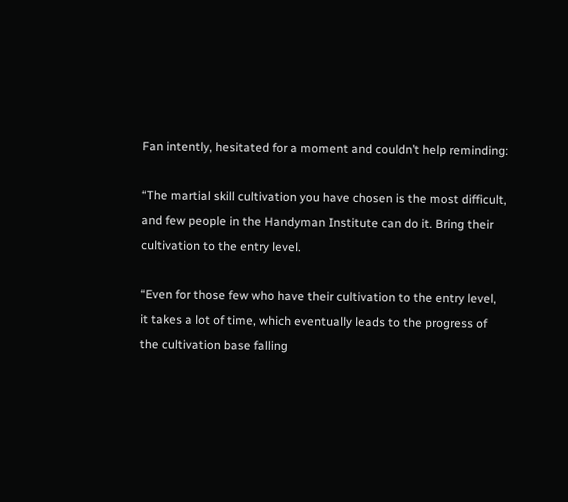Fan intently, hesitated for a moment and couldn’t help reminding:

“The martial skill cultivation you have chosen is the most difficult, and few people in the Handyman Institute can do it. Bring their cultivation to the entry level.

“Even for those few who have their cultivation to the entry level, it takes a lot of time, which eventually leads to the progress of the cultivation base falling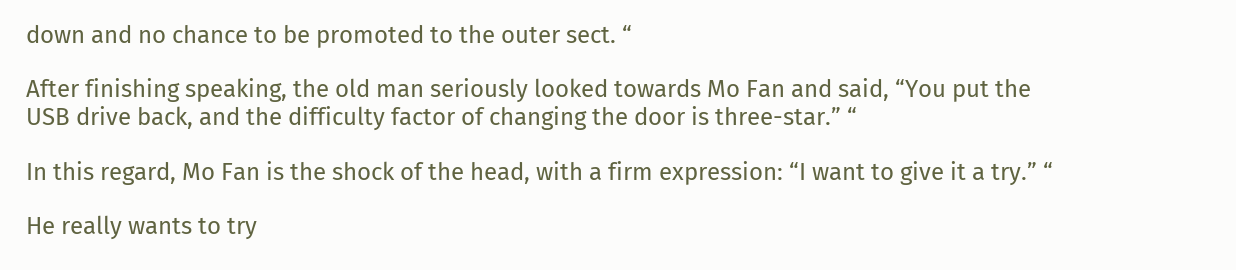down and no chance to be promoted to the outer sect. “

After finishing speaking, the old man seriously looked towards Mo Fan and said, “You put the USB drive back, and the difficulty factor of changing the door is three-star.” “

In this regard, Mo Fan is the shock of the head, with a firm expression: “I want to give it a try.” “

He really wants to try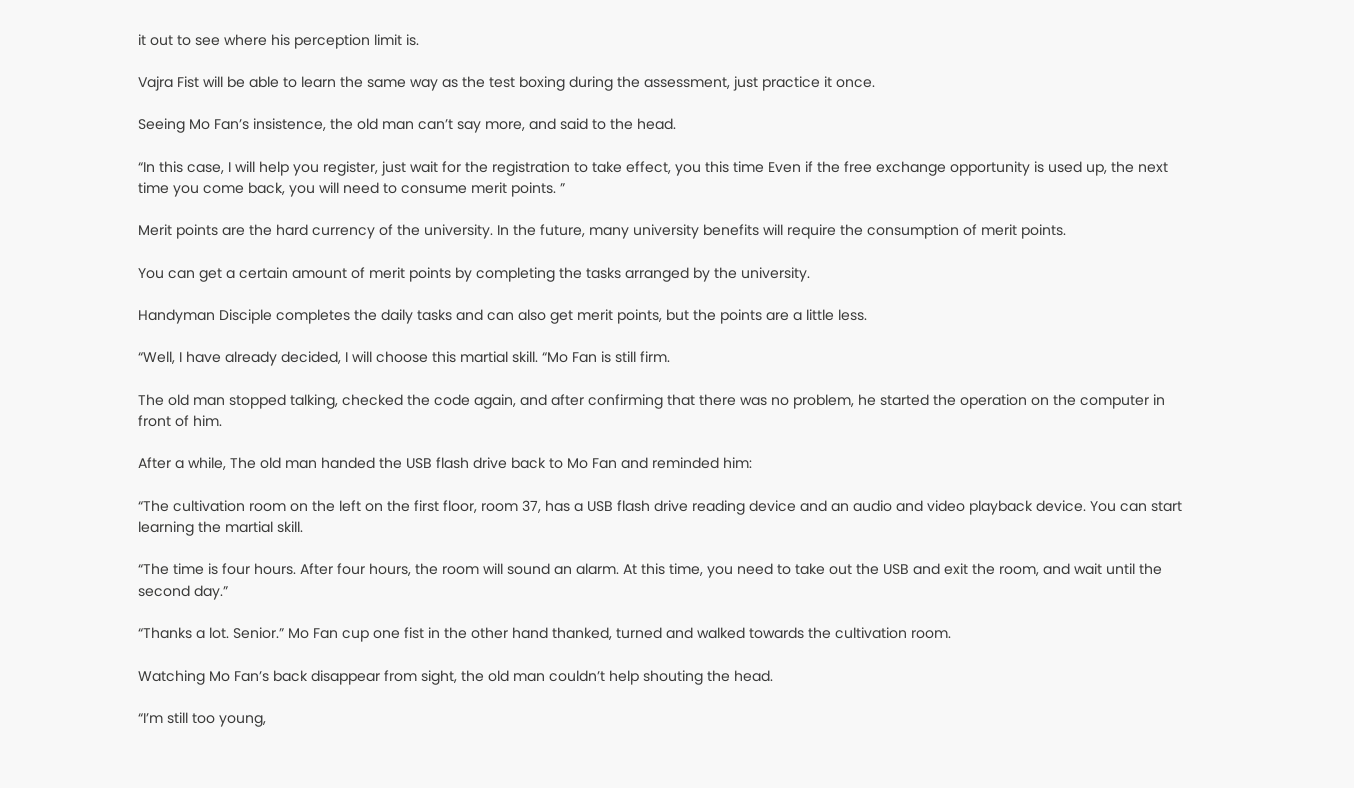it out to see where his perception limit is.

Vajra Fist will be able to learn the same way as the test boxing during the assessment, just practice it once.

Seeing Mo Fan’s insistence, the old man can’t say more, and said to the head.

“In this case, I will help you register, just wait for the registration to take effect, you this time Even if the free exchange opportunity is used up, the next time you come back, you will need to consume merit points. ”

Merit points are the hard currency of the university. In the future, many university benefits will require the consumption of merit points.

You can get a certain amount of merit points by completing the tasks arranged by the university.

Handyman Disciple completes the daily tasks and can also get merit points, but the points are a little less.

“Well, I have already decided, I will choose this martial skill. “Mo Fan is still firm.

The old man stopped talking, checked the code again, and after confirming that there was no problem, he started the operation on the computer in front of him.

After a while, The old man handed the USB flash drive back to Mo Fan and reminded him:

“The cultivation room on the left on the first floor, room 37, has a USB flash drive reading device and an audio and video playback device. You can start learning the martial skill.

“The time is four hours. After four hours, the room will sound an alarm. At this time, you need to take out the USB and exit the room, and wait until the second day.”

“Thanks a lot. Senior.” Mo Fan cup one fist in the other hand thanked, turned and walked towards the cultivation room.

Watching Mo Fan’s back disappear from sight, the old man couldn’t help shouting the head.

“I’m still too young,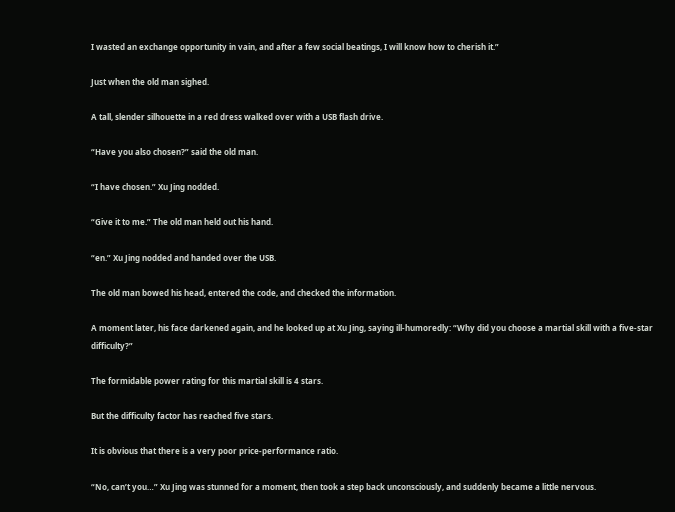I wasted an exchange opportunity in vain, and after a few social beatings, I will know how to cherish it.”

Just when the old man sighed.

A tall, slender silhouette in a red dress walked over with a USB flash drive.

“Have you also chosen?” said the old man.

“I have chosen.” Xu Jing nodded.

“Give it to me.” The old man held out his hand.

“en.” Xu Jing nodded and handed over the USB.

The old man bowed his head, entered the code, and checked the information.

A moment later, his face darkened again, and he looked up at Xu Jing, saying ill-humoredly: “Why did you choose a martial skill with a five-star difficulty?”

The formidable power rating for this martial skill is 4 stars.

But the difficulty factor has reached five stars.

It is obvious that there is a very poor price-performance ratio.

“No, can’t you…” Xu Jing was stunned for a moment, then took a step back unconsciously, and suddenly became a little nervous.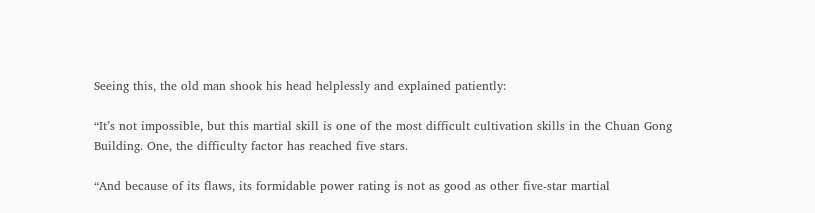Seeing this, the old man shook his head helplessly and explained patiently:

“It’s not impossible, but this martial skill is one of the most difficult cultivation skills in the Chuan Gong Building. One, the difficulty factor has reached five stars.

“And because of its flaws, its formidable power rating is not as good as other five-star martial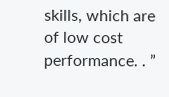skills, which are of low cost performance. . ”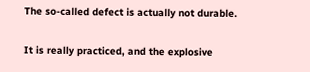The so-called defect is actually not durable.

It is really practiced, and the explosive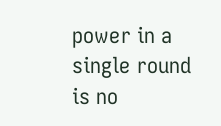power in a single round is no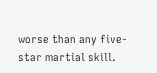worse than any five-star martial skill.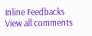Inline Feedbacks
View all comments